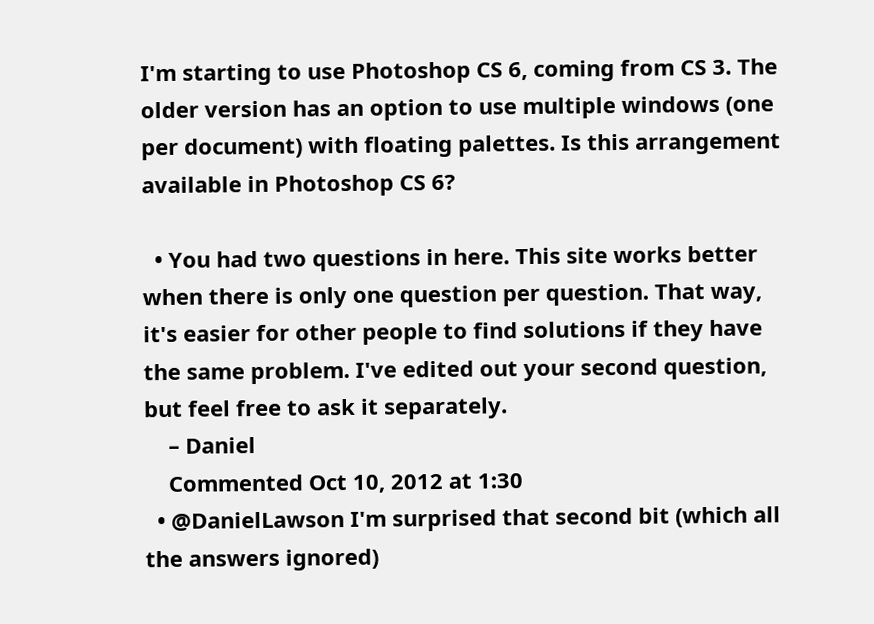I'm starting to use Photoshop CS 6, coming from CS 3. The older version has an option to use multiple windows (one per document) with floating palettes. Is this arrangement available in Photoshop CS 6?

  • You had two questions in here. This site works better when there is only one question per question. That way, it's easier for other people to find solutions if they have the same problem. I've edited out your second question, but feel free to ask it separately.
    – Daniel
    Commented Oct 10, 2012 at 1:30
  • @DanielLawson I'm surprised that second bit (which all the answers ignored)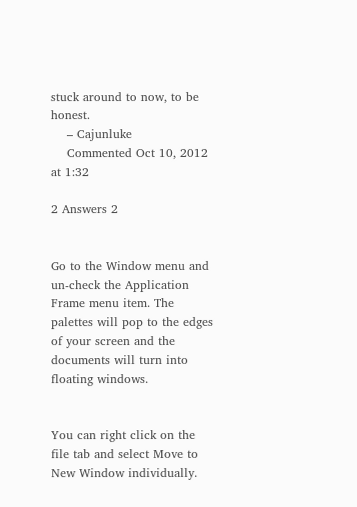stuck around to now, to be honest.
    – Cajunluke
    Commented Oct 10, 2012 at 1:32

2 Answers 2


Go to the Window menu and un-check the Application Frame menu item. The palettes will pop to the edges of your screen and the documents will turn into floating windows.


You can right click on the file tab and select Move to New Window individually.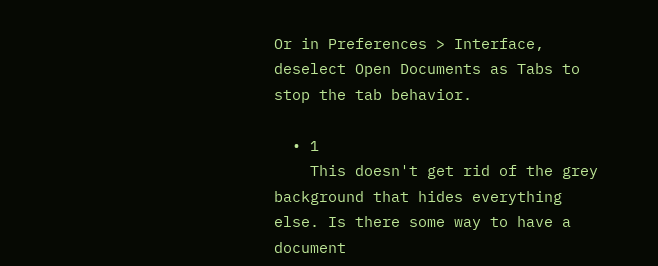Or in Preferences > Interface, deselect Open Documents as Tabs to stop the tab behavior.

  • 1
    This doesn't get rid of the grey background that hides everything else. Is there some way to have a document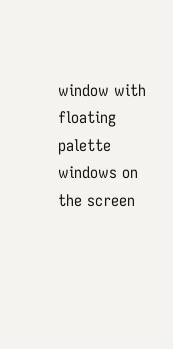window with floating palette windows on the screen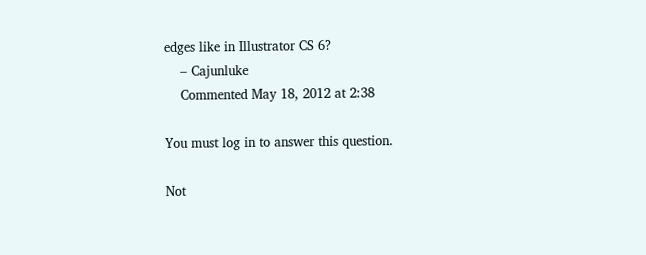edges like in Illustrator CS 6?
    – Cajunluke
    Commented May 18, 2012 at 2:38

You must log in to answer this question.

Not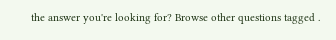the answer you're looking for? Browse other questions tagged .